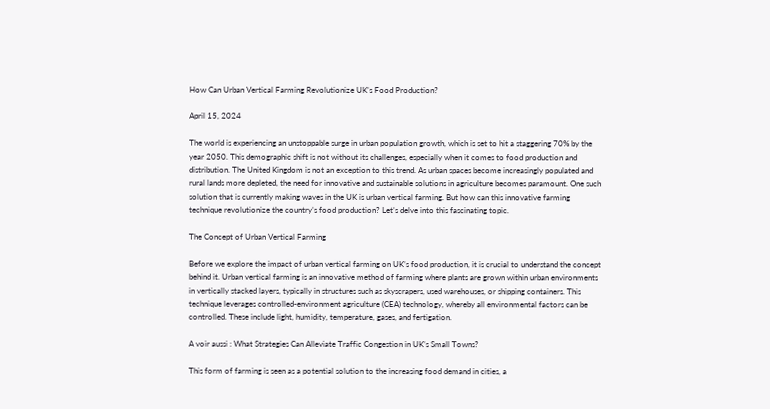How Can Urban Vertical Farming Revolutionize UK’s Food Production?

April 15, 2024

The world is experiencing an unstoppable surge in urban population growth, which is set to hit a staggering 70% by the year 2050. This demographic shift is not without its challenges, especially when it comes to food production and distribution. The United Kingdom is not an exception to this trend. As urban spaces become increasingly populated and rural lands more depleted, the need for innovative and sustainable solutions in agriculture becomes paramount. One such solution that is currently making waves in the UK is urban vertical farming. But how can this innovative farming technique revolutionize the country’s food production? Let’s delve into this fascinating topic.

The Concept of Urban Vertical Farming

Before we explore the impact of urban vertical farming on UK’s food production, it is crucial to understand the concept behind it. Urban vertical farming is an innovative method of farming where plants are grown within urban environments in vertically stacked layers, typically in structures such as skyscrapers, used warehouses, or shipping containers. This technique leverages controlled-environment agriculture (CEA) technology, whereby all environmental factors can be controlled. These include light, humidity, temperature, gases, and fertigation.

A voir aussi : What Strategies Can Alleviate Traffic Congestion in UK’s Small Towns?

This form of farming is seen as a potential solution to the increasing food demand in cities, a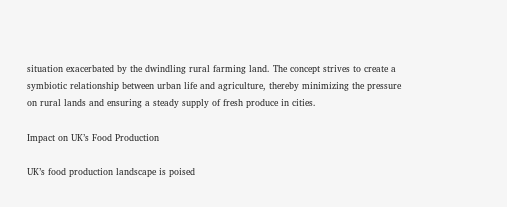situation exacerbated by the dwindling rural farming land. The concept strives to create a symbiotic relationship between urban life and agriculture, thereby minimizing the pressure on rural lands and ensuring a steady supply of fresh produce in cities.

Impact on UK’s Food Production

UK’s food production landscape is poised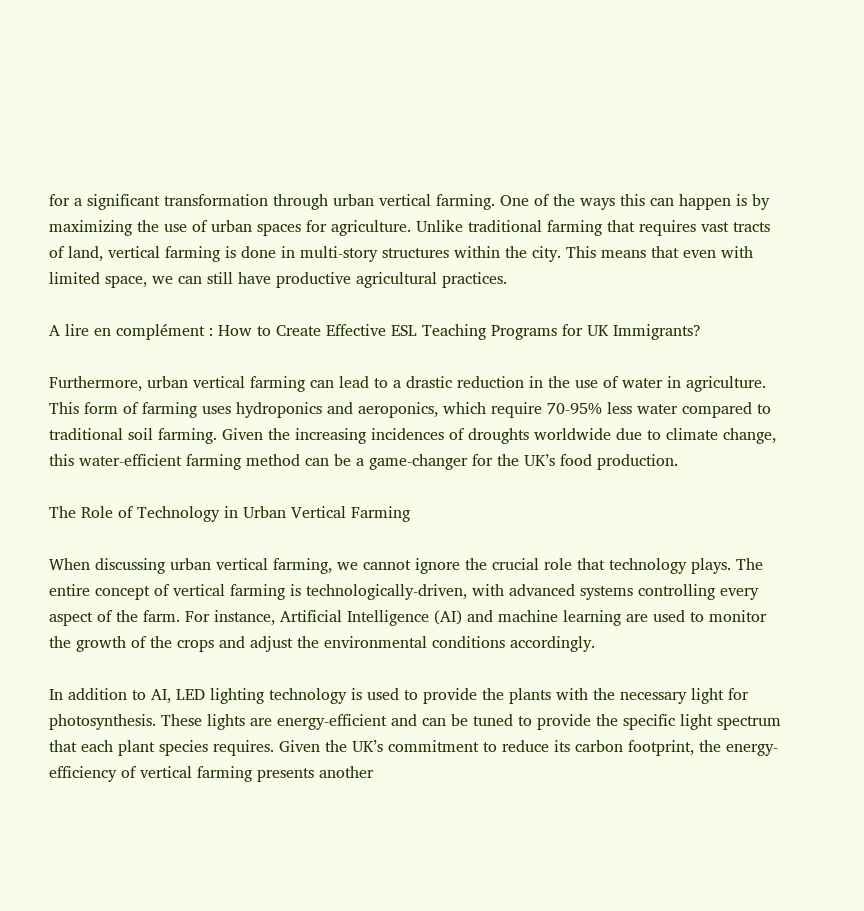for a significant transformation through urban vertical farming. One of the ways this can happen is by maximizing the use of urban spaces for agriculture. Unlike traditional farming that requires vast tracts of land, vertical farming is done in multi-story structures within the city. This means that even with limited space, we can still have productive agricultural practices.

A lire en complément : How to Create Effective ESL Teaching Programs for UK Immigrants?

Furthermore, urban vertical farming can lead to a drastic reduction in the use of water in agriculture. This form of farming uses hydroponics and aeroponics, which require 70-95% less water compared to traditional soil farming. Given the increasing incidences of droughts worldwide due to climate change, this water-efficient farming method can be a game-changer for the UK’s food production.

The Role of Technology in Urban Vertical Farming

When discussing urban vertical farming, we cannot ignore the crucial role that technology plays. The entire concept of vertical farming is technologically-driven, with advanced systems controlling every aspect of the farm. For instance, Artificial Intelligence (AI) and machine learning are used to monitor the growth of the crops and adjust the environmental conditions accordingly.

In addition to AI, LED lighting technology is used to provide the plants with the necessary light for photosynthesis. These lights are energy-efficient and can be tuned to provide the specific light spectrum that each plant species requires. Given the UK’s commitment to reduce its carbon footprint, the energy-efficiency of vertical farming presents another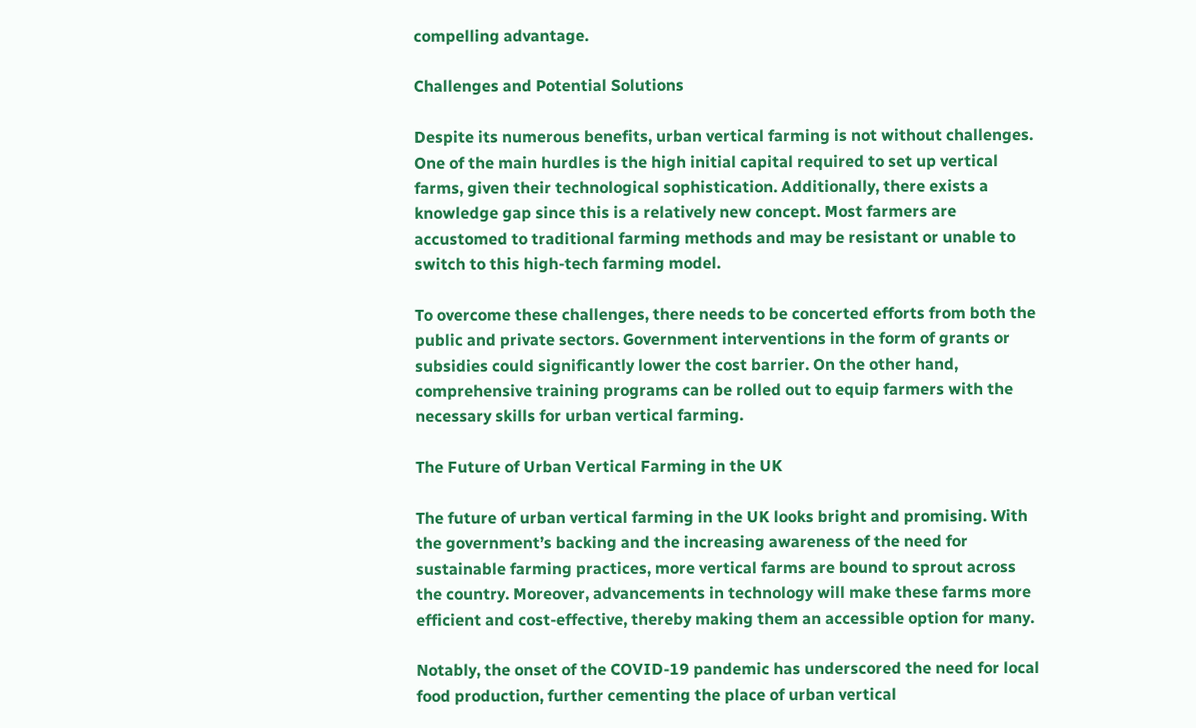compelling advantage.

Challenges and Potential Solutions

Despite its numerous benefits, urban vertical farming is not without challenges. One of the main hurdles is the high initial capital required to set up vertical farms, given their technological sophistication. Additionally, there exists a knowledge gap since this is a relatively new concept. Most farmers are accustomed to traditional farming methods and may be resistant or unable to switch to this high-tech farming model.

To overcome these challenges, there needs to be concerted efforts from both the public and private sectors. Government interventions in the form of grants or subsidies could significantly lower the cost barrier. On the other hand, comprehensive training programs can be rolled out to equip farmers with the necessary skills for urban vertical farming.

The Future of Urban Vertical Farming in the UK

The future of urban vertical farming in the UK looks bright and promising. With the government’s backing and the increasing awareness of the need for sustainable farming practices, more vertical farms are bound to sprout across the country. Moreover, advancements in technology will make these farms more efficient and cost-effective, thereby making them an accessible option for many.

Notably, the onset of the COVID-19 pandemic has underscored the need for local food production, further cementing the place of urban vertical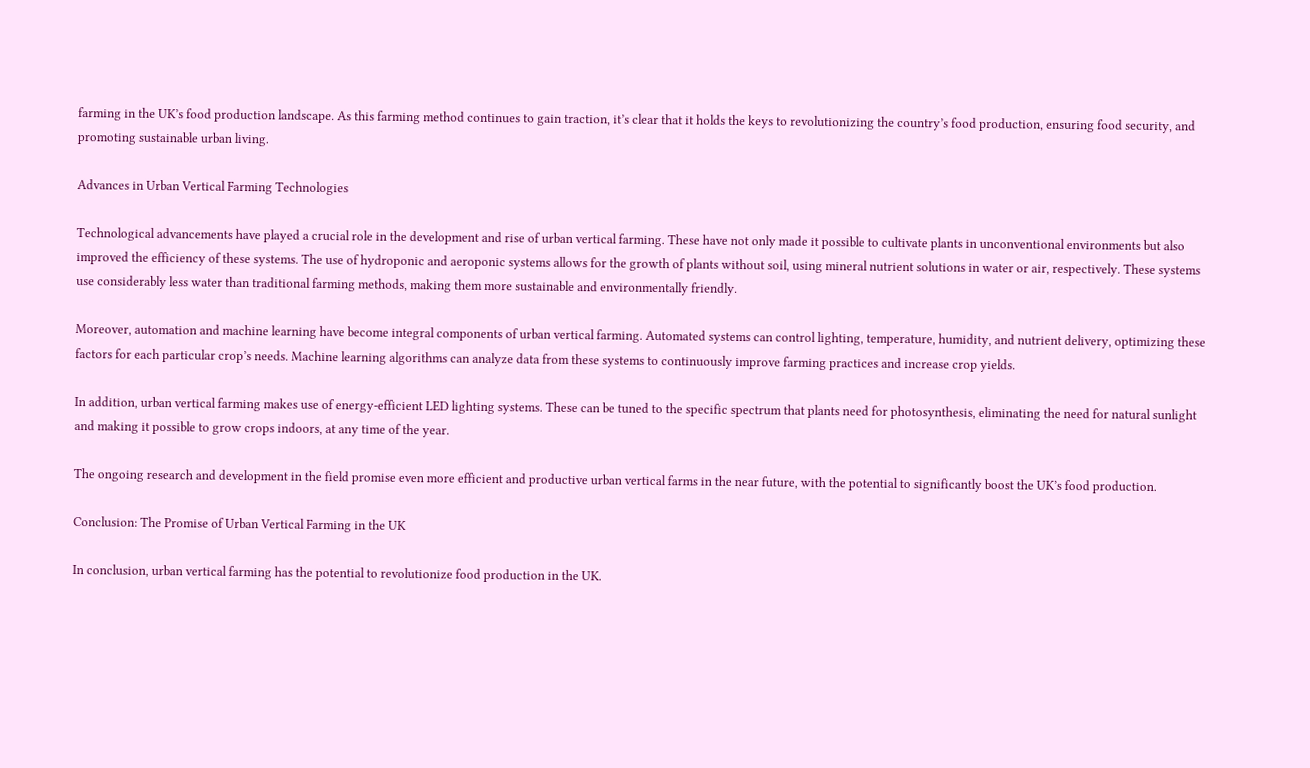farming in the UK’s food production landscape. As this farming method continues to gain traction, it’s clear that it holds the keys to revolutionizing the country’s food production, ensuring food security, and promoting sustainable urban living.

Advances in Urban Vertical Farming Technologies

Technological advancements have played a crucial role in the development and rise of urban vertical farming. These have not only made it possible to cultivate plants in unconventional environments but also improved the efficiency of these systems. The use of hydroponic and aeroponic systems allows for the growth of plants without soil, using mineral nutrient solutions in water or air, respectively. These systems use considerably less water than traditional farming methods, making them more sustainable and environmentally friendly.

Moreover, automation and machine learning have become integral components of urban vertical farming. Automated systems can control lighting, temperature, humidity, and nutrient delivery, optimizing these factors for each particular crop’s needs. Machine learning algorithms can analyze data from these systems to continuously improve farming practices and increase crop yields.

In addition, urban vertical farming makes use of energy-efficient LED lighting systems. These can be tuned to the specific spectrum that plants need for photosynthesis, eliminating the need for natural sunlight and making it possible to grow crops indoors, at any time of the year.

The ongoing research and development in the field promise even more efficient and productive urban vertical farms in the near future, with the potential to significantly boost the UK’s food production.

Conclusion: The Promise of Urban Vertical Farming in the UK

In conclusion, urban vertical farming has the potential to revolutionize food production in the UK.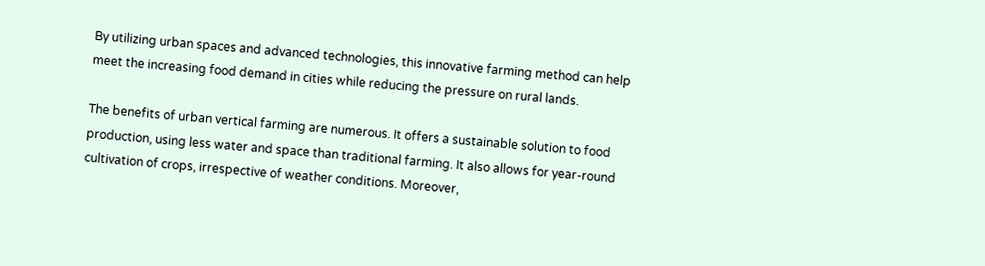By utilizing urban spaces and advanced technologies, this innovative farming method can help meet the increasing food demand in cities while reducing the pressure on rural lands.

The benefits of urban vertical farming are numerous. It offers a sustainable solution to food production, using less water and space than traditional farming. It also allows for year-round cultivation of crops, irrespective of weather conditions. Moreover,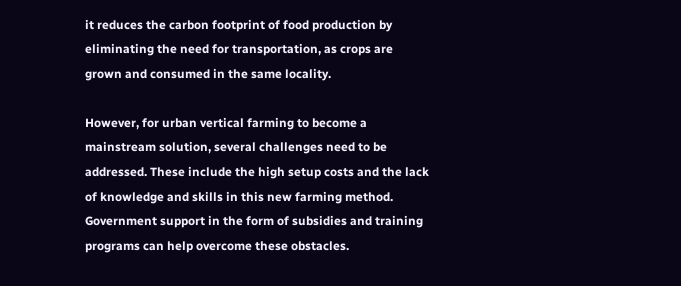it reduces the carbon footprint of food production by eliminating the need for transportation, as crops are grown and consumed in the same locality.

However, for urban vertical farming to become a mainstream solution, several challenges need to be addressed. These include the high setup costs and the lack of knowledge and skills in this new farming method. Government support in the form of subsidies and training programs can help overcome these obstacles.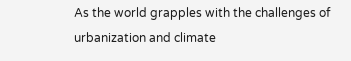As the world grapples with the challenges of urbanization and climate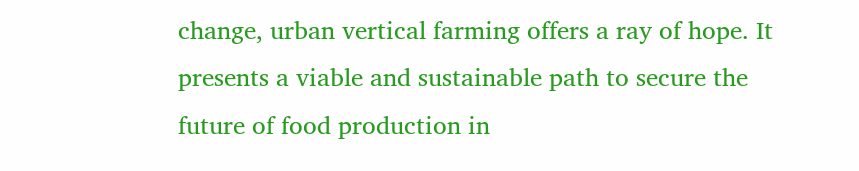change, urban vertical farming offers a ray of hope. It presents a viable and sustainable path to secure the future of food production in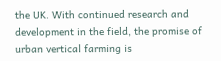the UK. With continued research and development in the field, the promise of urban vertical farming is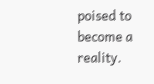poised to become a reality.